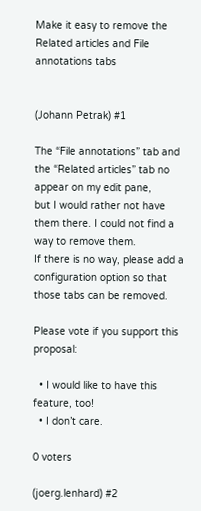Make it easy to remove the Related articles and File annotations tabs


(Johann Petrak) #1

The “File annotations” tab and the “Related articles” tab no appear on my edit pane,
but I would rather not have them there. I could not find a way to remove them.
If there is no way, please add a configuration option so that those tabs can be removed.

Please vote if you support this proposal:

  • I would like to have this feature, too!
  • I don’t care.

0 voters

(joerg.lenhard) #2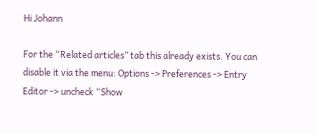Hi Johann

For the “Related articles” tab this already exists. You can disable it via the menu: Options -> Preferences -> Entry Editor -> uncheck “Show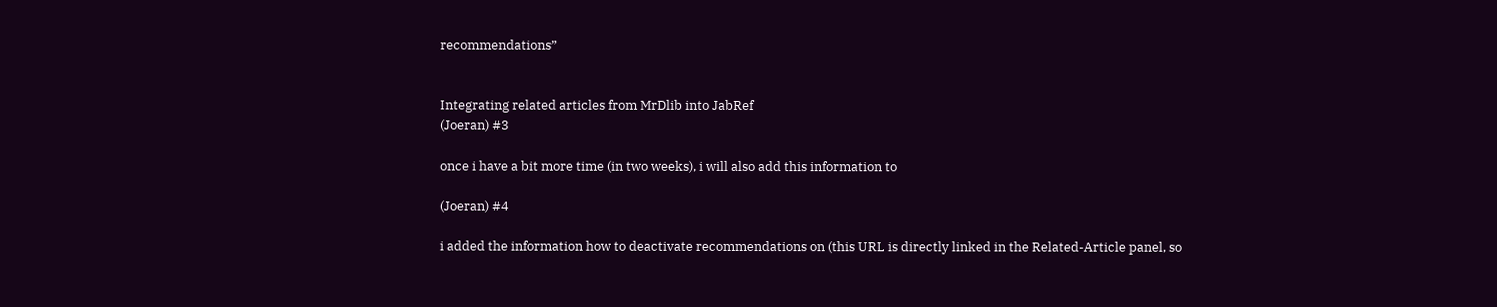recommendations”


Integrating related articles from MrDlib into JabRef
(Joeran) #3

once i have a bit more time (in two weeks), i will also add this information to

(Joeran) #4

i added the information how to deactivate recommendations on (this URL is directly linked in the Related-Article panel, so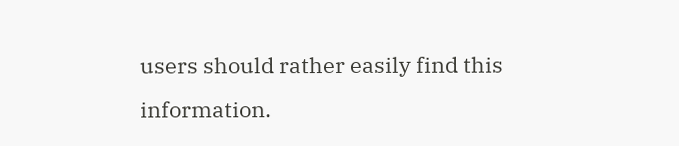users should rather easily find this information.